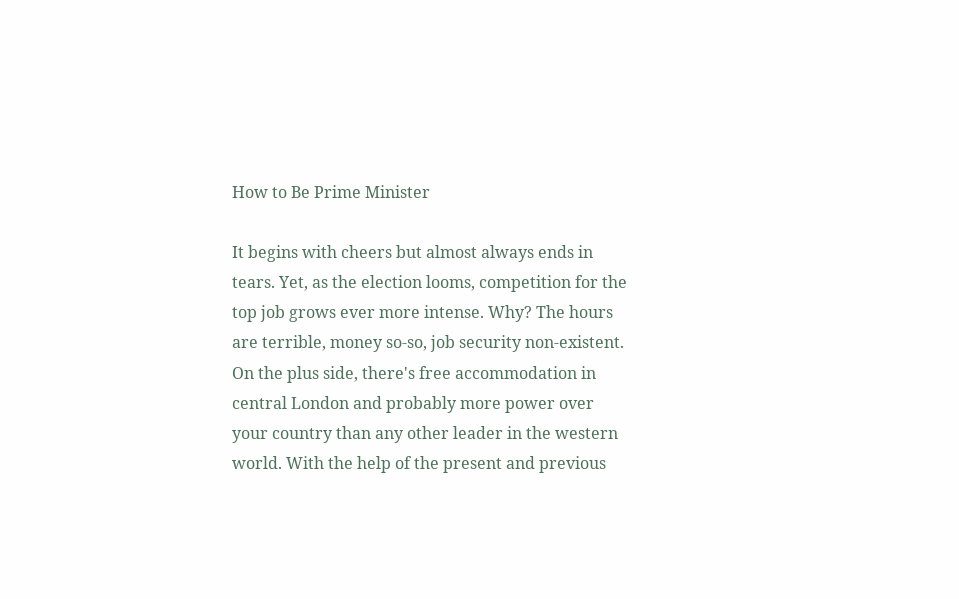How to Be Prime Minister

It begins with cheers but almost always ends in tears. Yet, as the election looms, competition for the top job grows ever more intense. Why? The hours are terrible, money so-so, job security non-existent. On the plus side, there's free accommodation in central London and probably more power over your country than any other leader in the western world. With the help of the present and previous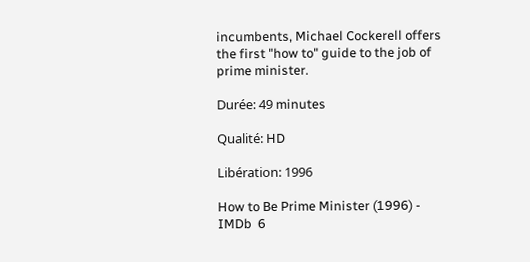incumbents, Michael Cockerell offers the first "how to" guide to the job of prime minister.

Durée: 49 minutes

Qualité: HD

Libération: 1996

How to Be Prime Minister (1996) - IMDb  6